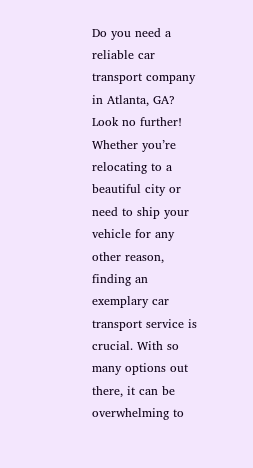Do you need a reliable car transport company in Atlanta, GA? Look no further! Whether you’re relocating to a beautiful city or need to ship your vehicle for any other reason, finding an exemplary car transport service is crucial. With so many options out there, it can be overwhelming to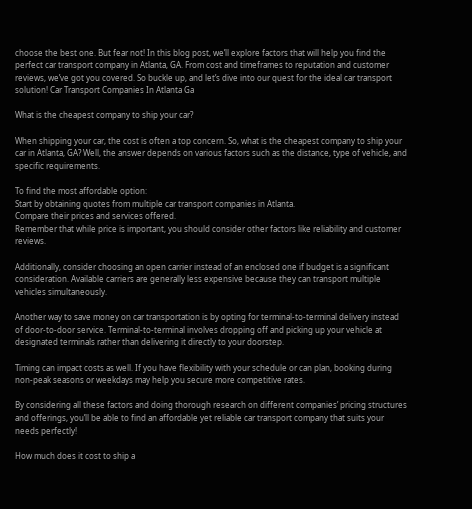choose the best one. But fear not! In this blog post, we’ll explore factors that will help you find the perfect car transport company in Atlanta, GA. From cost and timeframes to reputation and customer reviews, we’ve got you covered. So buckle up, and let’s dive into our quest for the ideal car transport solution! Car Transport Companies In Atlanta Ga

What is the cheapest company to ship your car?

When shipping your car, the cost is often a top concern. So, what is the cheapest company to ship your car in Atlanta, GA? Well, the answer depends on various factors such as the distance, type of vehicle, and specific requirements.

To find the most affordable option:
Start by obtaining quotes from multiple car transport companies in Atlanta.
Compare their prices and services offered.
Remember that while price is important, you should consider other factors like reliability and customer reviews.

Additionally, consider choosing an open carrier instead of an enclosed one if budget is a significant consideration. Available carriers are generally less expensive because they can transport multiple vehicles simultaneously.

Another way to save money on car transportation is by opting for terminal-to-terminal delivery instead of door-to-door service. Terminal-to-terminal involves dropping off and picking up your vehicle at designated terminals rather than delivering it directly to your doorstep.

Timing can impact costs as well. If you have flexibility with your schedule or can plan, booking during non-peak seasons or weekdays may help you secure more competitive rates.

By considering all these factors and doing thorough research on different companies’ pricing structures and offerings, you’ll be able to find an affordable yet reliable car transport company that suits your needs perfectly!

How much does it cost to ship a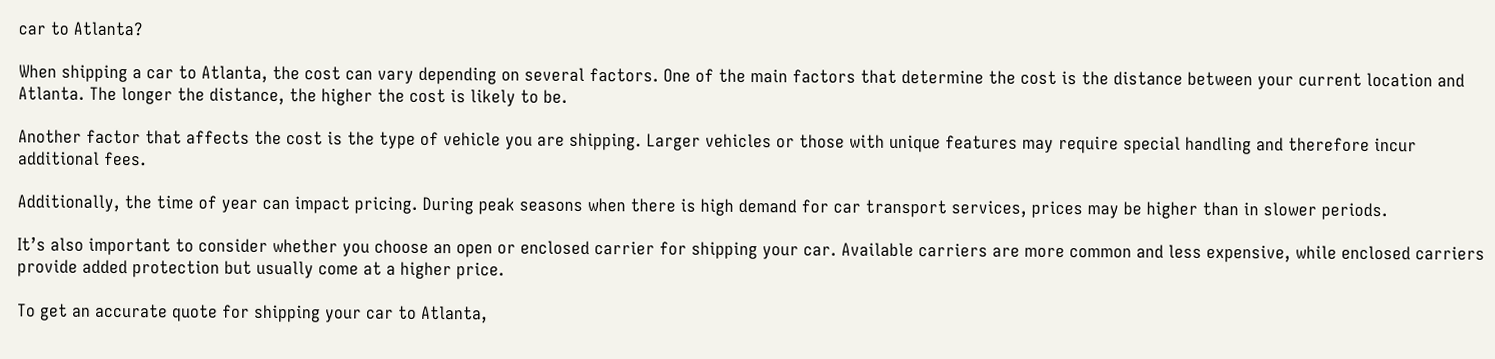car to Atlanta?

When shipping a car to Atlanta, the cost can vary depending on several factors. One of the main factors that determine the cost is the distance between your current location and Atlanta. The longer the distance, the higher the cost is likely to be.

Another factor that affects the cost is the type of vehicle you are shipping. Larger vehicles or those with unique features may require special handling and therefore incur additional fees.

Additionally, the time of year can impact pricing. During peak seasons when there is high demand for car transport services, prices may be higher than in slower periods.

It’s also important to consider whether you choose an open or enclosed carrier for shipping your car. Available carriers are more common and less expensive, while enclosed carriers provide added protection but usually come at a higher price.

To get an accurate quote for shipping your car to Atlanta,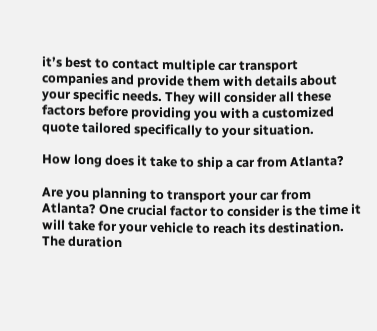it’s best to contact multiple car transport companies and provide them with details about your specific needs. They will consider all these factors before providing you with a customized quote tailored specifically to your situation.

How long does it take to ship a car from Atlanta?

Are you planning to transport your car from Atlanta? One crucial factor to consider is the time it will take for your vehicle to reach its destination. The duration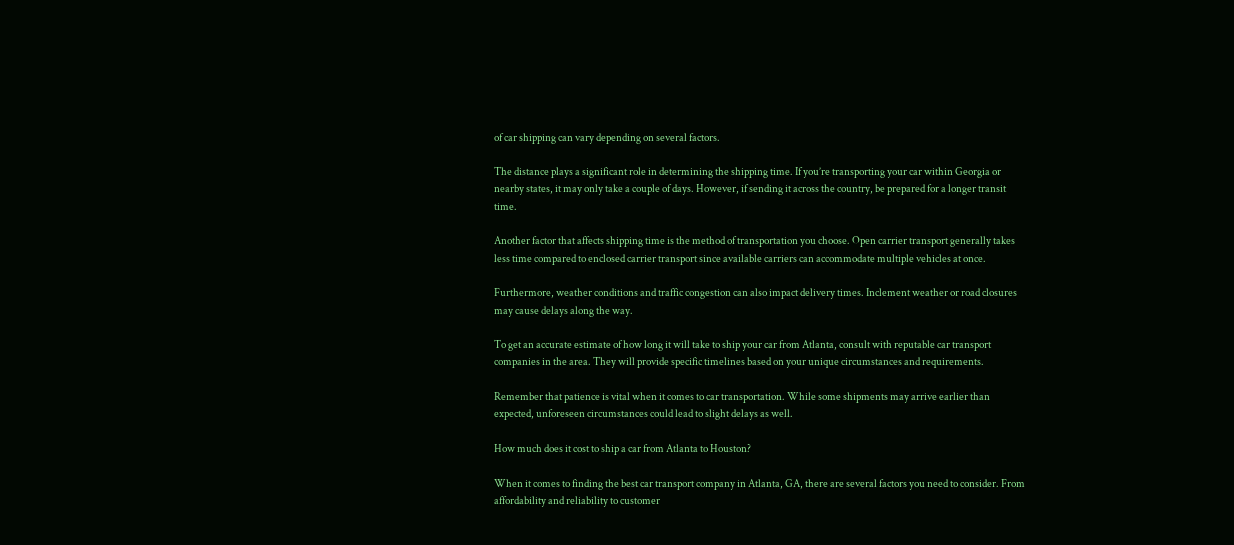of car shipping can vary depending on several factors.

The distance plays a significant role in determining the shipping time. If you’re transporting your car within Georgia or nearby states, it may only take a couple of days. However, if sending it across the country, be prepared for a longer transit time.

Another factor that affects shipping time is the method of transportation you choose. Open carrier transport generally takes less time compared to enclosed carrier transport since available carriers can accommodate multiple vehicles at once.

Furthermore, weather conditions and traffic congestion can also impact delivery times. Inclement weather or road closures may cause delays along the way.

To get an accurate estimate of how long it will take to ship your car from Atlanta, consult with reputable car transport companies in the area. They will provide specific timelines based on your unique circumstances and requirements.

Remember that patience is vital when it comes to car transportation. While some shipments may arrive earlier than expected, unforeseen circumstances could lead to slight delays as well.

How much does it cost to ship a car from Atlanta to Houston?

When it comes to finding the best car transport company in Atlanta, GA, there are several factors you need to consider. From affordability and reliability to customer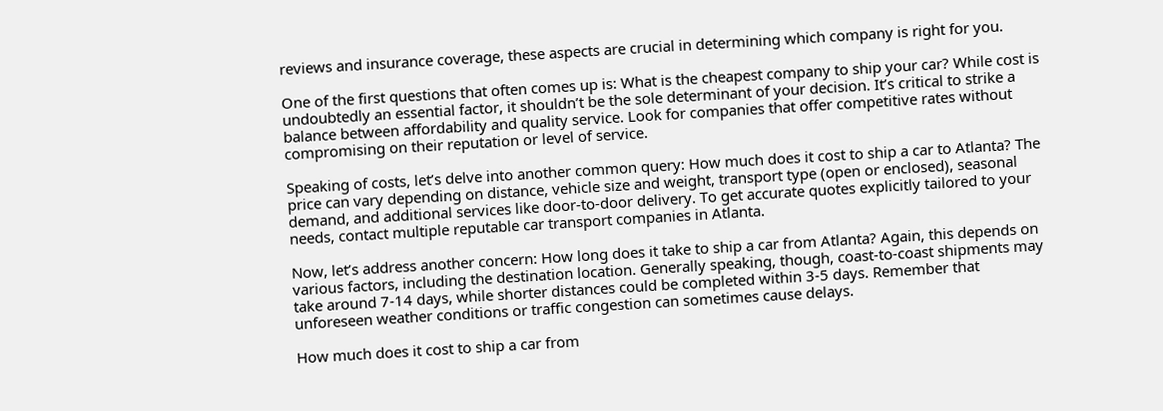reviews and insurance coverage, these aspects are crucial in determining which company is right for you.

One of the first questions that often comes up is: What is the cheapest company to ship your car? While cost is undoubtedly an essential factor, it shouldn’t be the sole determinant of your decision. It’s critical to strike a balance between affordability and quality service. Look for companies that offer competitive rates without compromising on their reputation or level of service.

Speaking of costs, let’s delve into another common query: How much does it cost to ship a car to Atlanta? The price can vary depending on distance, vehicle size and weight, transport type (open or enclosed), seasonal demand, and additional services like door-to-door delivery. To get accurate quotes explicitly tailored to your needs, contact multiple reputable car transport companies in Atlanta.

Now, let’s address another concern: How long does it take to ship a car from Atlanta? Again, this depends on various factors, including the destination location. Generally speaking, though, coast-to-coast shipments may take around 7-14 days, while shorter distances could be completed within 3-5 days. Remember that unforeseen weather conditions or traffic congestion can sometimes cause delays.

How much does it cost to ship a car from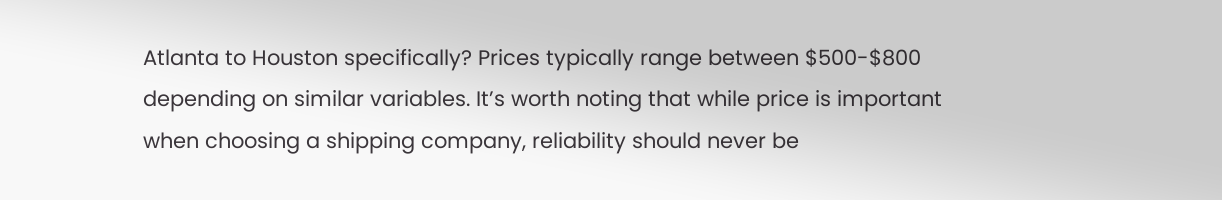Atlanta to Houston specifically? Prices typically range between $500-$800 depending on similar variables. It’s worth noting that while price is important when choosing a shipping company, reliability should never be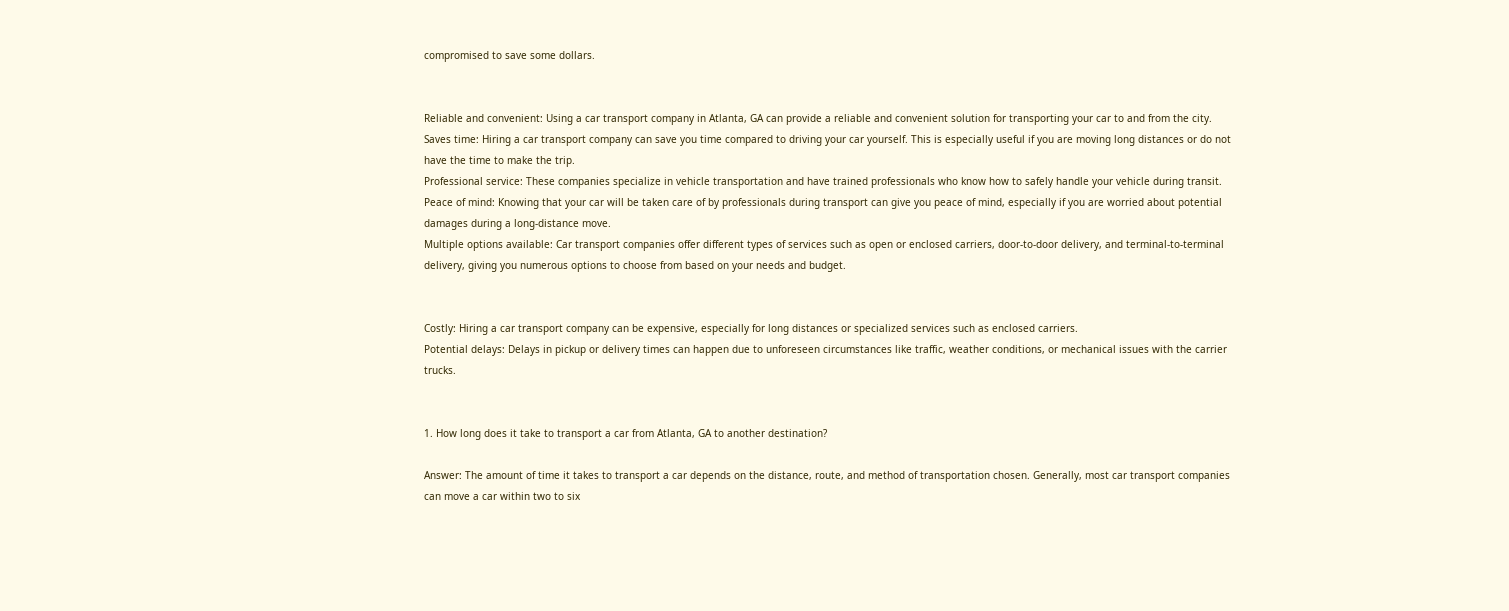compromised to save some dollars.


Reliable and convenient: Using a car transport company in Atlanta, GA can provide a reliable and convenient solution for transporting your car to and from the city.
Saves time: Hiring a car transport company can save you time compared to driving your car yourself. This is especially useful if you are moving long distances or do not have the time to make the trip.
Professional service: These companies specialize in vehicle transportation and have trained professionals who know how to safely handle your vehicle during transit.
Peace of mind: Knowing that your car will be taken care of by professionals during transport can give you peace of mind, especially if you are worried about potential damages during a long-distance move.
Multiple options available: Car transport companies offer different types of services such as open or enclosed carriers, door-to-door delivery, and terminal-to-terminal delivery, giving you numerous options to choose from based on your needs and budget.


Costly: Hiring a car transport company can be expensive, especially for long distances or specialized services such as enclosed carriers.
Potential delays: Delays in pickup or delivery times can happen due to unforeseen circumstances like traffic, weather conditions, or mechanical issues with the carrier trucks.


1. How long does it take to transport a car from Atlanta, GA to another destination?

Answer: The amount of time it takes to transport a car depends on the distance, route, and method of transportation chosen. Generally, most car transport companies can move a car within two to six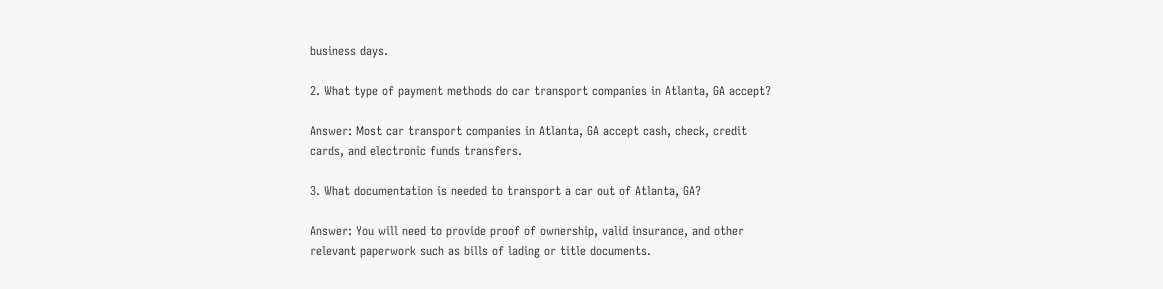business days.

2. What type of payment methods do car transport companies in Atlanta, GA accept?

Answer: Most car transport companies in Atlanta, GA accept cash, check, credit cards, and electronic funds transfers.

3. What documentation is needed to transport a car out of Atlanta, GA?

Answer: You will need to provide proof of ownership, valid insurance, and other relevant paperwork such as bills of lading or title documents.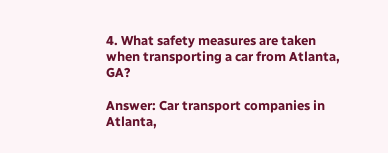4. What safety measures are taken when transporting a car from Atlanta, GA?

Answer: Car transport companies in Atlanta,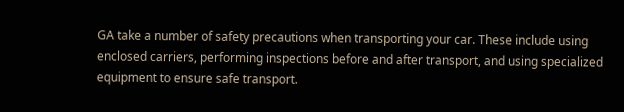GA take a number of safety precautions when transporting your car. These include using enclosed carriers, performing inspections before and after transport, and using specialized equipment to ensure safe transport.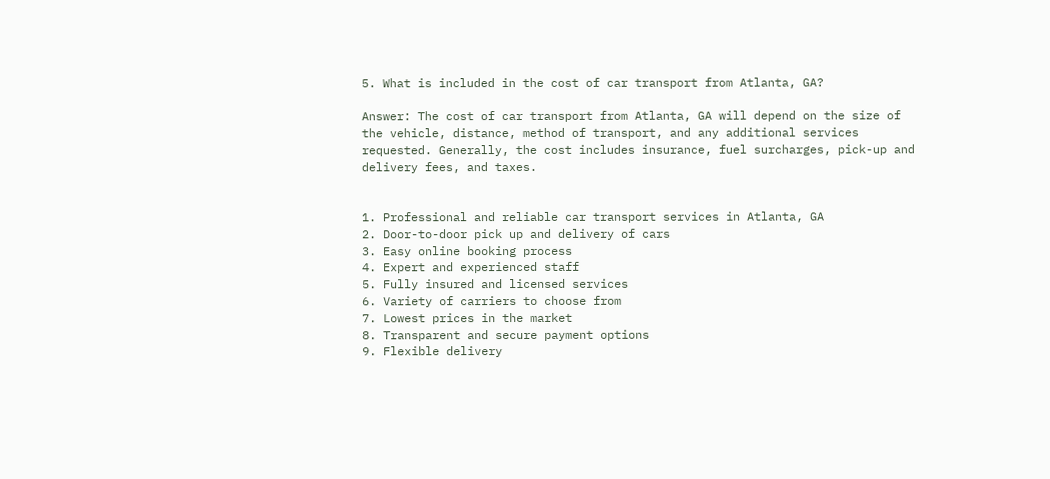5. What is included in the cost of car transport from Atlanta, GA?

Answer: The cost of car transport from Atlanta, GA will depend on the size of the vehicle, distance, method of transport, and any additional services requested. Generally, the cost includes insurance, fuel surcharges, pick-up and delivery fees, and taxes.


1. Professional and reliable car transport services in Atlanta, GA
2. Door-to-door pick up and delivery of cars
3. Easy online booking process
4. Expert and experienced staff
5. Fully insured and licensed services
6. Variety of carriers to choose from
7. Lowest prices in the market
8. Transparent and secure payment options
9. Flexible delivery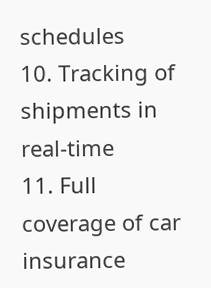schedules
10. Tracking of shipments in real-time
11. Full coverage of car insurance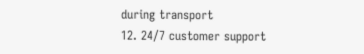during transport
12. 24/7 customer support